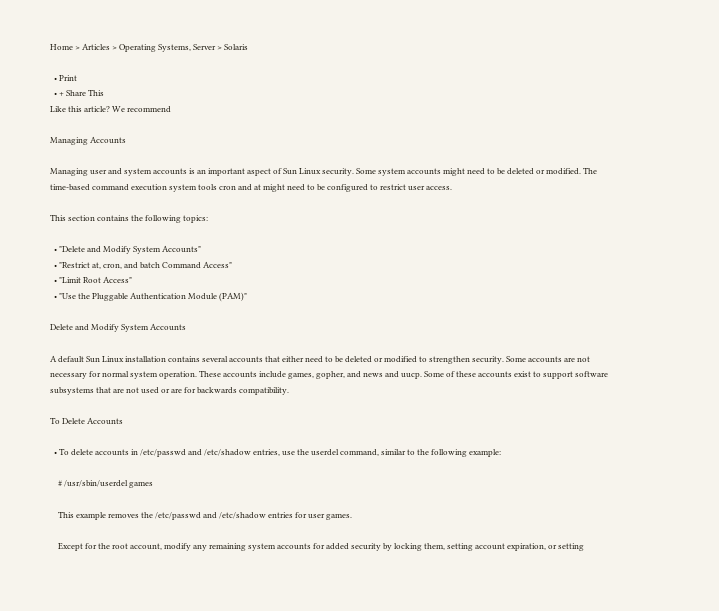Home > Articles > Operating Systems, Server > Solaris

  • Print
  • + Share This
Like this article? We recommend

Managing Accounts

Managing user and system accounts is an important aspect of Sun Linux security. Some system accounts might need to be deleted or modified. The time-based command execution system tools cron and at might need to be configured to restrict user access.

This section contains the following topics:

  • "Delete and Modify System Accounts"
  • "Restrict at, cron, and batch Command Access"
  • "Limit Root Access"
  • "Use the Pluggable Authentication Module (PAM)"

Delete and Modify System Accounts

A default Sun Linux installation contains several accounts that either need to be deleted or modified to strengthen security. Some accounts are not necessary for normal system operation. These accounts include games, gopher, and news and uucp. Some of these accounts exist to support software subsystems that are not used or are for backwards compatibility.

To Delete Accounts

  • To delete accounts in /etc/passwd and /etc/shadow entries, use the userdel command, similar to the following example:

    # /usr/sbin/userdel games

    This example removes the /etc/passwd and /etc/shadow entries for user games.

    Except for the root account, modify any remaining system accounts for added security by locking them, setting account expiration, or setting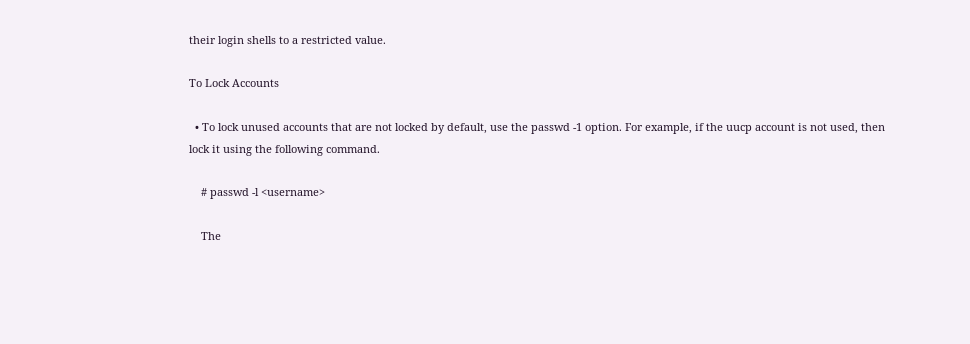their login shells to a restricted value.

To Lock Accounts

  • To lock unused accounts that are not locked by default, use the passwd -1 option. For example, if the uucp account is not used, then lock it using the following command.

    # passwd -l <username>

    The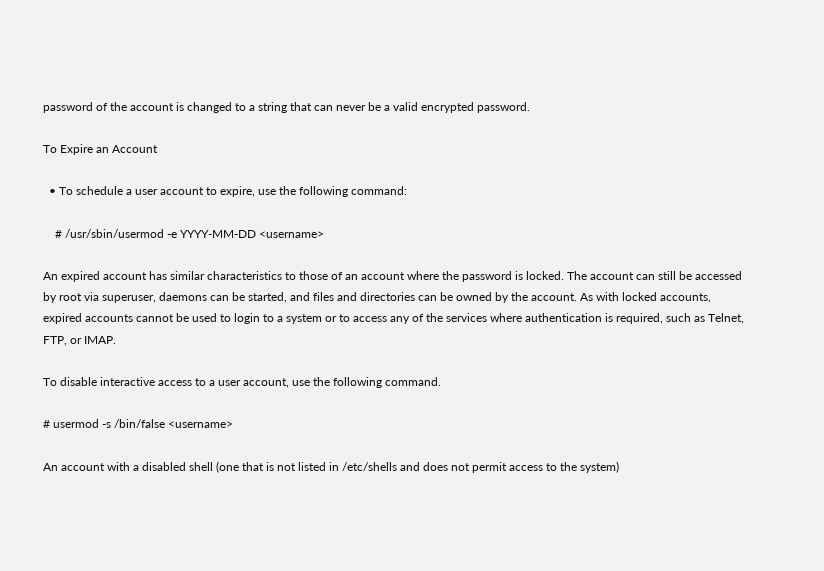password of the account is changed to a string that can never be a valid encrypted password.

To Expire an Account

  • To schedule a user account to expire, use the following command:

    # /usr/sbin/usermod -e YYYY-MM-DD <username>

An expired account has similar characteristics to those of an account where the password is locked. The account can still be accessed by root via superuser, daemons can be started, and files and directories can be owned by the account. As with locked accounts, expired accounts cannot be used to login to a system or to access any of the services where authentication is required, such as Telnet, FTP, or IMAP.

To disable interactive access to a user account, use the following command.

# usermod -s /bin/false <username>

An account with a disabled shell (one that is not listed in /etc/shells and does not permit access to the system)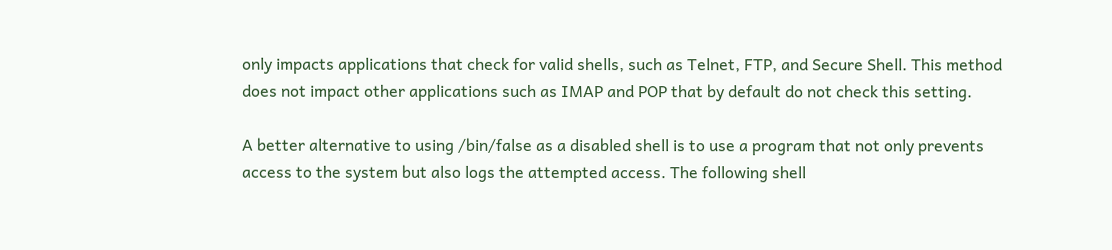only impacts applications that check for valid shells, such as Telnet, FTP, and Secure Shell. This method does not impact other applications such as IMAP and POP that by default do not check this setting.

A better alternative to using /bin/false as a disabled shell is to use a program that not only prevents access to the system but also logs the attempted access. The following shell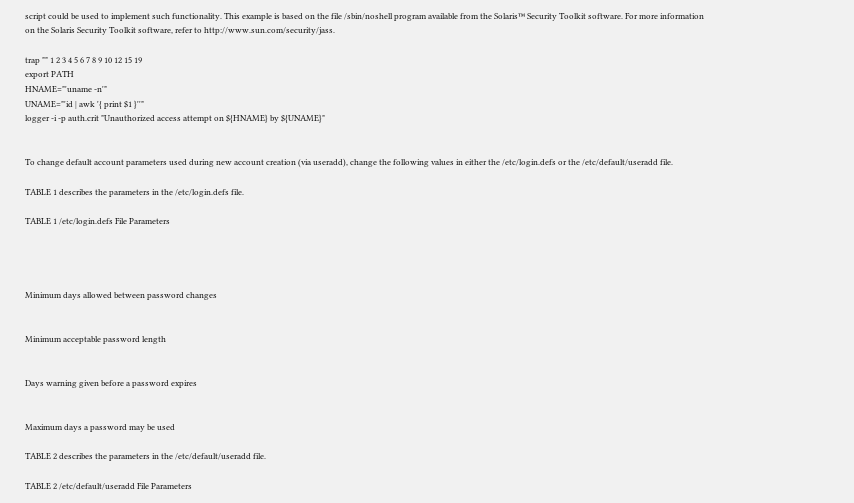script could be used to implement such functionality. This example is based on the file /sbin/noshell program available from the Solaris™ Security Toolkit software. For more information on the Solaris Security Toolkit software, refer to http://www.sun.com/security/jass.

trap "" 1 2 3 4 5 6 7 8 9 10 12 15 19
export PATH
HNAME="'uname -n'"
UNAME="'id | awk '{ print $1 }''"
logger -i -p auth.crit "Unauthorized access attempt on ${HNAME} by ${UNAME}"


To change default account parameters used during new account creation (via useradd), change the following values in either the /etc/login.defs or the /etc/default/useradd file.

TABLE 1 describes the parameters in the /etc/login.defs file.

TABLE 1 /etc/login.defs File Parameters




Minimum days allowed between password changes


Minimum acceptable password length


Days warning given before a password expires


Maximum days a password may be used

TABLE 2 describes the parameters in the /etc/default/useradd file.

TABLE 2 /etc/default/useradd File Parameters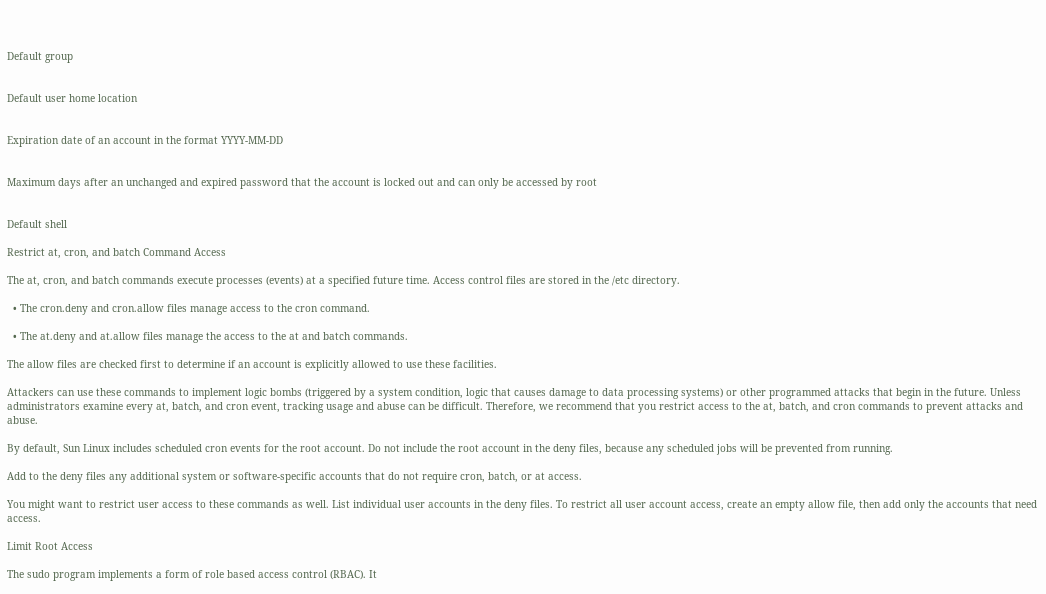Default group


Default user home location


Expiration date of an account in the format YYYY-MM-DD


Maximum days after an unchanged and expired password that the account is locked out and can only be accessed by root


Default shell

Restrict at, cron, and batch Command Access

The at, cron, and batch commands execute processes (events) at a specified future time. Access control files are stored in the /etc directory.

  • The cron.deny and cron.allow files manage access to the cron command.

  • The at.deny and at.allow files manage the access to the at and batch commands.

The allow files are checked first to determine if an account is explicitly allowed to use these facilities.

Attackers can use these commands to implement logic bombs (triggered by a system condition, logic that causes damage to data processing systems) or other programmed attacks that begin in the future. Unless administrators examine every at, batch, and cron event, tracking usage and abuse can be difficult. Therefore, we recommend that you restrict access to the at, batch, and cron commands to prevent attacks and abuse.

By default, Sun Linux includes scheduled cron events for the root account. Do not include the root account in the deny files, because any scheduled jobs will be prevented from running.

Add to the deny files any additional system or software-specific accounts that do not require cron, batch, or at access.

You might want to restrict user access to these commands as well. List individual user accounts in the deny files. To restrict all user account access, create an empty allow file, then add only the accounts that need access.

Limit Root Access

The sudo program implements a form of role based access control (RBAC). It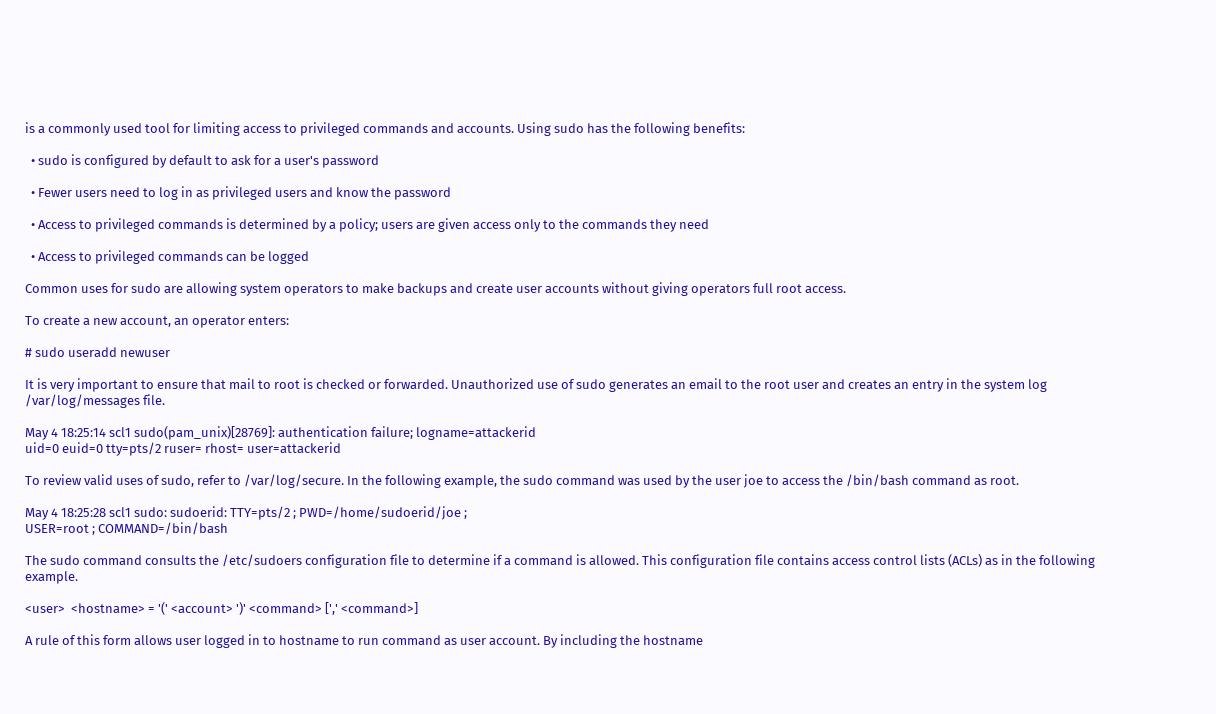is a commonly used tool for limiting access to privileged commands and accounts. Using sudo has the following benefits:

  • sudo is configured by default to ask for a user's password

  • Fewer users need to log in as privileged users and know the password

  • Access to privileged commands is determined by a policy; users are given access only to the commands they need

  • Access to privileged commands can be logged

Common uses for sudo are allowing system operators to make backups and create user accounts without giving operators full root access.

To create a new account, an operator enters:

# sudo useradd newuser

It is very important to ensure that mail to root is checked or forwarded. Unauthorized use of sudo generates an email to the root user and creates an entry in the system log /var/log/messages file.

May 4 18:25:14 scl1 sudo(pam_unix)[28769]: authentication failure; logname=attackerid
uid=0 euid=0 tty=pts/2 ruser= rhost= user=attackerid

To review valid uses of sudo, refer to /var/log/secure. In the following example, the sudo command was used by the user joe to access the /bin/bash command as root.

May 4 18:25:28 scl1 sudo: sudoerid: TTY=pts/2 ; PWD=/home/sudoerid/joe ;
USER=root ; COMMAND=/bin/bash

The sudo command consults the /etc/sudoers configuration file to determine if a command is allowed. This configuration file contains access control lists (ACLs) as in the following example.

<user>  <hostname> = '(' <account> ')' <command> [',' <command>]

A rule of this form allows user logged in to hostname to run command as user account. By including the hostname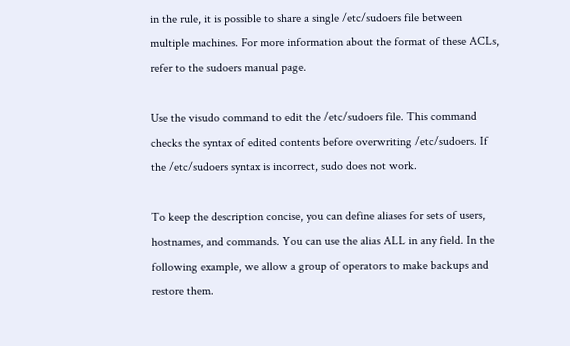in the rule, it is possible to share a single /etc/sudoers file between multiple machines. For more information about the format of these ACLs, refer to the sudoers manual page.

Use the visudo command to edit the /etc/sudoers file. This command checks the syntax of edited contents before overwriting /etc/sudoers. If the /etc/sudoers syntax is incorrect, sudo does not work.

To keep the description concise, you can define aliases for sets of users, hostnames, and commands. You can use the alias ALL in any field. In the following example, we allow a group of operators to make backups and restore them.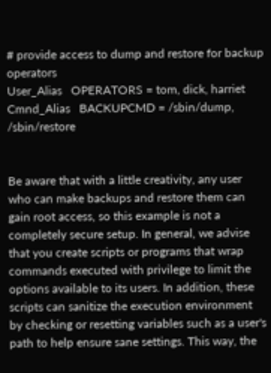# provide access to dump and restore for backup operators
User_Alias   OPERATORS = tom, dick, harriet
Cmnd_Alias   BACKUPCMD = /sbin/dump, /sbin/restore


Be aware that with a little creativity, any user who can make backups and restore them can gain root access, so this example is not a completely secure setup. In general, we advise that you create scripts or programs that wrap commands executed with privilege to limit the options available to its users. In addition, these scripts can sanitize the execution environment by checking or resetting variables such as a user's path to help ensure sane settings. This way, the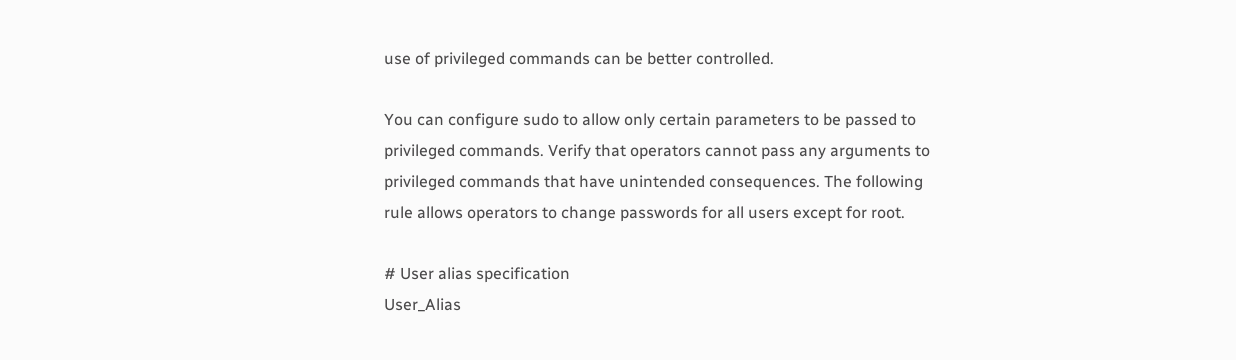use of privileged commands can be better controlled.

You can configure sudo to allow only certain parameters to be passed to privileged commands. Verify that operators cannot pass any arguments to privileged commands that have unintended consequences. The following rule allows operators to change passwords for all users except for root.

# User alias specification
User_Alias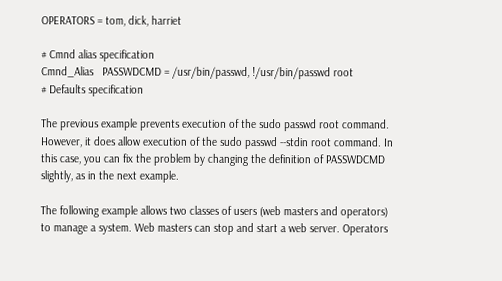OPERATORS = tom, dick, harriet

# Cmnd alias specification
Cmnd_Alias   PASSWDCMD = /usr/bin/passwd, !/usr/bin/passwd root
# Defaults specification

The previous example prevents execution of the sudo passwd root command. However, it does allow execution of the sudo passwd --stdin root command. In this case, you can fix the problem by changing the definition of PASSWDCMD slightly, as in the next example.

The following example allows two classes of users (web masters and operators) to manage a system. Web masters can stop and start a web server. Operators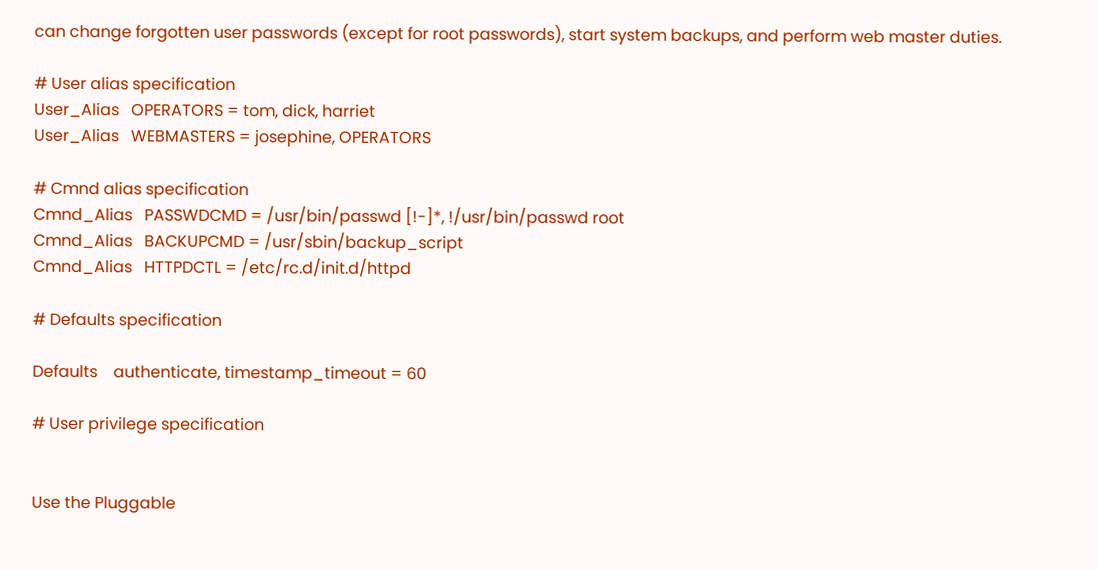can change forgotten user passwords (except for root passwords), start system backups, and perform web master duties.

# User alias specification
User_Alias   OPERATORS = tom, dick, harriet
User_Alias   WEBMASTERS = josephine, OPERATORS

# Cmnd alias specification
Cmnd_Alias   PASSWDCMD = /usr/bin/passwd [!-]*, !/usr/bin/passwd root
Cmnd_Alias   BACKUPCMD = /usr/sbin/backup_script
Cmnd_Alias   HTTPDCTL = /etc/rc.d/init.d/httpd

# Defaults specification

Defaults    authenticate, timestamp_timeout = 60

# User privilege specification


Use the Pluggable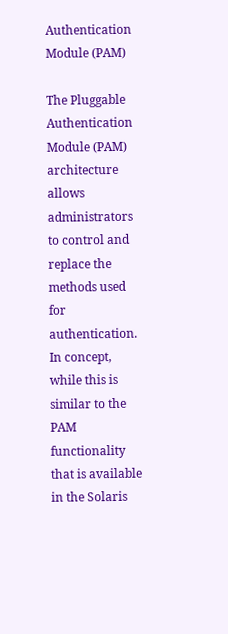Authentication Module (PAM)

The Pluggable Authentication Module (PAM) architecture allows administrators to control and replace the methods used for authentication. In concept, while this is similar to the PAM functionality that is available in the Solaris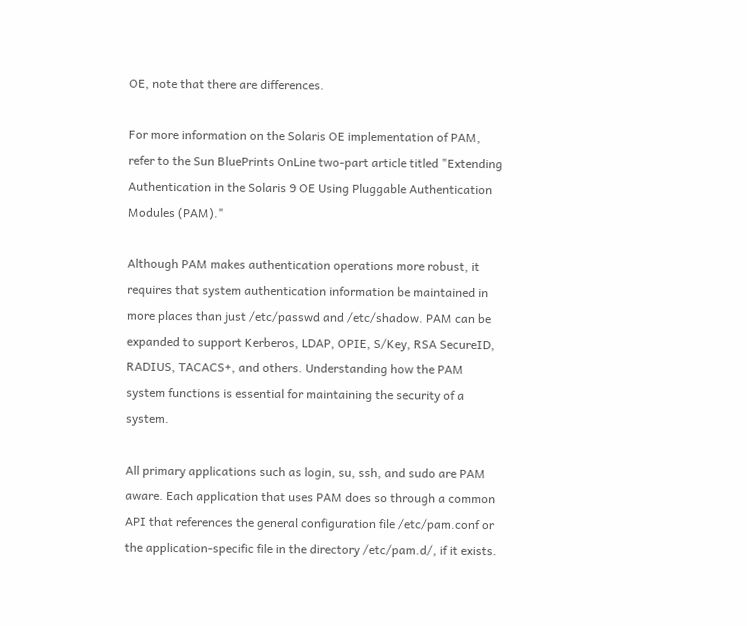OE, note that there are differences.

For more information on the Solaris OE implementation of PAM, refer to the Sun BluePrints OnLine two-part article titled "Extending Authentication in the Solaris 9 OE Using Pluggable Authentication Modules (PAM)."

Although PAM makes authentication operations more robust, it requires that system authentication information be maintained in more places than just /etc/passwd and /etc/shadow. PAM can be expanded to support Kerberos, LDAP, OPIE, S/Key, RSA SecureID, RADIUS, TACACS+, and others. Understanding how the PAM system functions is essential for maintaining the security of a system.

All primary applications such as login, su, ssh, and sudo are PAM aware. Each application that uses PAM does so through a common API that references the general configuration file /etc/pam.conf or the application-specific file in the directory /etc/pam.d/, if it exists.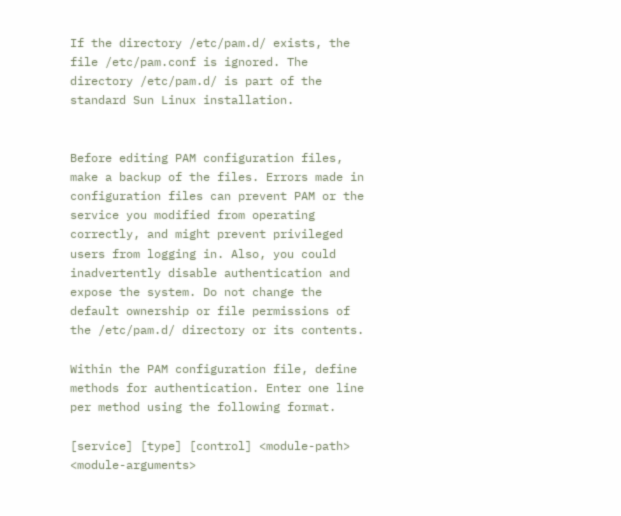If the directory /etc/pam.d/ exists, the file /etc/pam.conf is ignored. The directory /etc/pam.d/ is part of the standard Sun Linux installation.


Before editing PAM configuration files, make a backup of the files. Errors made in configuration files can prevent PAM or the service you modified from operating correctly, and might prevent privileged users from logging in. Also, you could inadvertently disable authentication and expose the system. Do not change the default ownership or file permissions of the /etc/pam.d/ directory or its contents.

Within the PAM configuration file, define methods for authentication. Enter one line per method using the following format.

[service] [type] [control] <module-path> <module-arguments>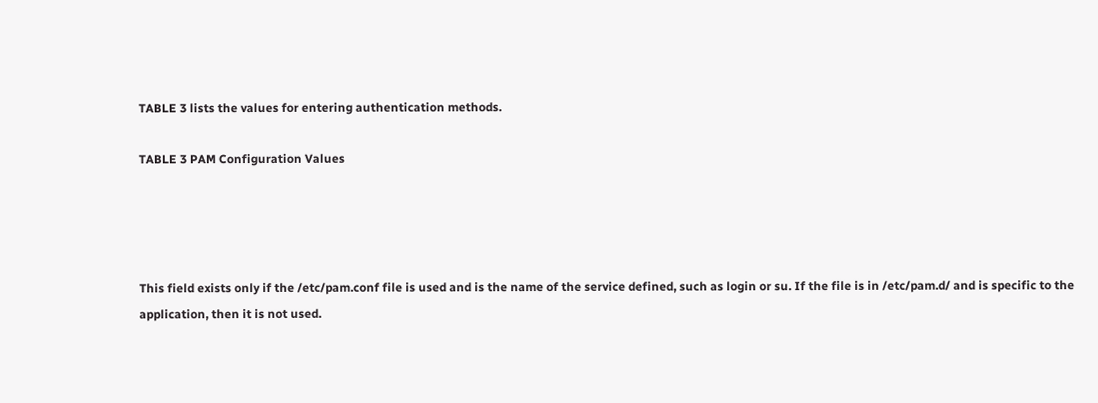TABLE 3 lists the values for entering authentication methods.

TABLE 3 PAM Configuration Values




This field exists only if the /etc/pam.conf file is used and is the name of the service defined, such as login or su. If the file is in /etc/pam.d/ and is specific to the application, then it is not used.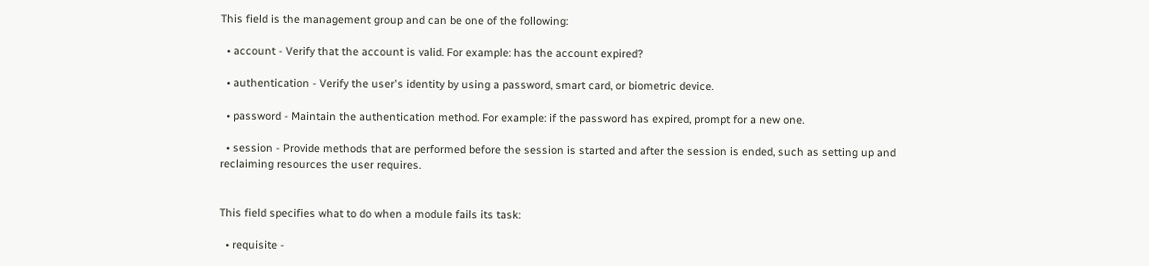This field is the management group and can be one of the following:

  • account - Verify that the account is valid. For example: has the account expired?

  • authentication - Verify the user's identity by using a password, smart card, or biometric device.

  • password - Maintain the authentication method. For example: if the password has expired, prompt for a new one.

  • session - Provide methods that are performed before the session is started and after the session is ended, such as setting up and reclaiming resources the user requires.


This field specifies what to do when a module fails its task:

  • requisite -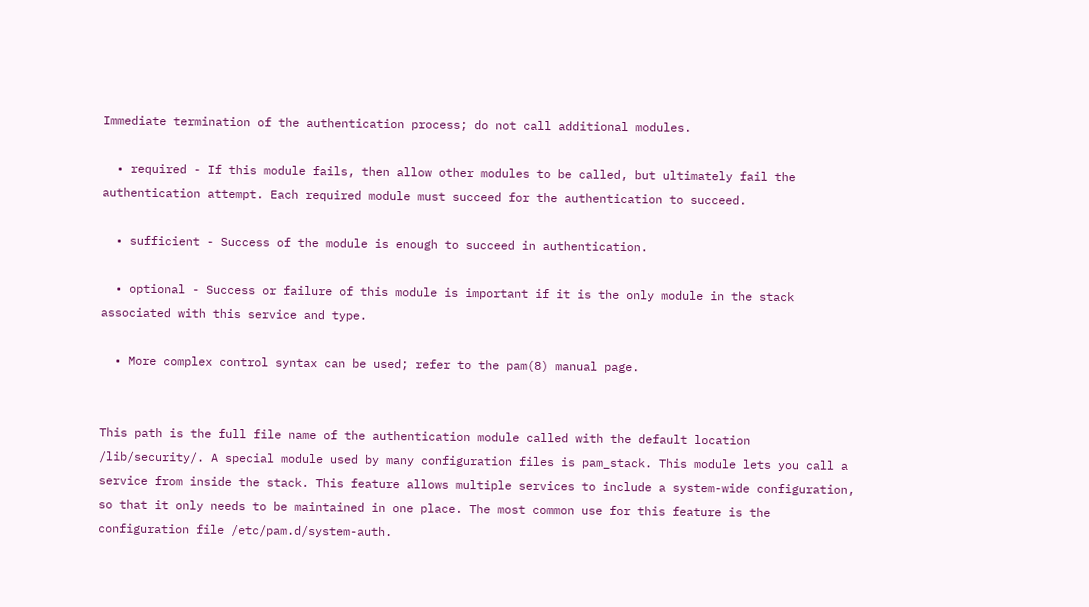Immediate termination of the authentication process; do not call additional modules.

  • required - If this module fails, then allow other modules to be called, but ultimately fail the authentication attempt. Each required module must succeed for the authentication to succeed.

  • sufficient - Success of the module is enough to succeed in authentication.

  • optional - Success or failure of this module is important if it is the only module in the stack associated with this service and type.

  • More complex control syntax can be used; refer to the pam(8) manual page.


This path is the full file name of the authentication module called with the default location /lib/security/. A special module used by many configuration files is pam_stack. This module lets you call a service from inside the stack. This feature allows multiple services to include a system-wide configuration, so that it only needs to be maintained in one place. The most common use for this feature is the configuration file /etc/pam.d/system-auth.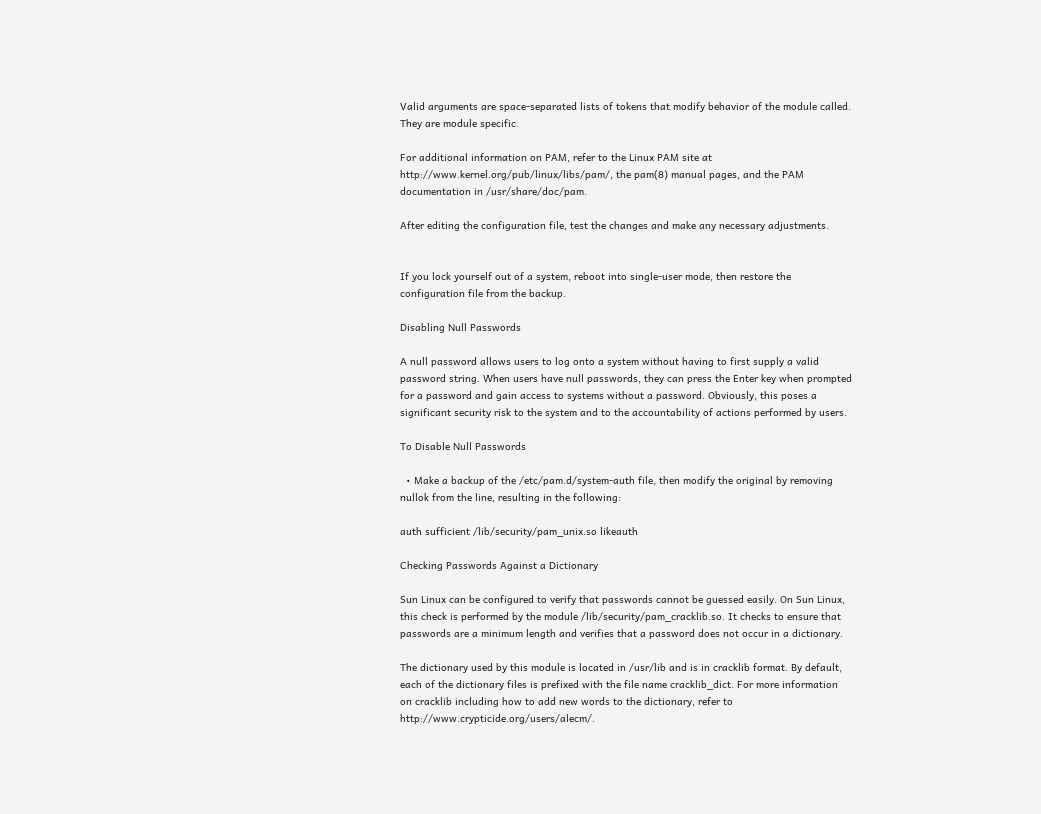Valid arguments are space-separated lists of tokens that modify behavior of the module called. They are module specific.

For additional information on PAM, refer to the Linux PAM site at http://www.kernel.org/pub/linux/libs/pam/, the pam(8) manual pages, and the PAM documentation in /usr/share/doc/pam.

After editing the configuration file, test the changes and make any necessary adjustments.


If you lock yourself out of a system, reboot into single-user mode, then restore the configuration file from the backup.

Disabling Null Passwords

A null password allows users to log onto a system without having to first supply a valid password string. When users have null passwords, they can press the Enter key when prompted for a password and gain access to systems without a password. Obviously, this poses a significant security risk to the system and to the accountability of actions performed by users.

To Disable Null Passwords

  • Make a backup of the /etc/pam.d/system-auth file, then modify the original by removing nullok from the line, resulting in the following:

auth sufficient /lib/security/pam_unix.so likeauth

Checking Passwords Against a Dictionary

Sun Linux can be configured to verify that passwords cannot be guessed easily. On Sun Linux, this check is performed by the module /lib/security/pam_cracklib.so. It checks to ensure that passwords are a minimum length and verifies that a password does not occur in a dictionary.

The dictionary used by this module is located in /usr/lib and is in cracklib format. By default, each of the dictionary files is prefixed with the file name cracklib_dict. For more information on cracklib including how to add new words to the dictionary, refer to http://www.crypticide.org/users/alecm/.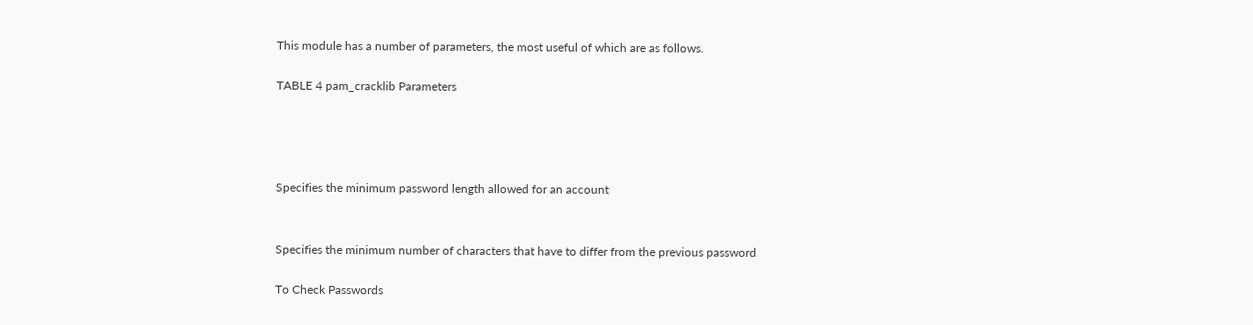This module has a number of parameters, the most useful of which are as follows.

TABLE 4 pam_cracklib Parameters




Specifies the minimum password length allowed for an account


Specifies the minimum number of characters that have to differ from the previous password

To Check Passwords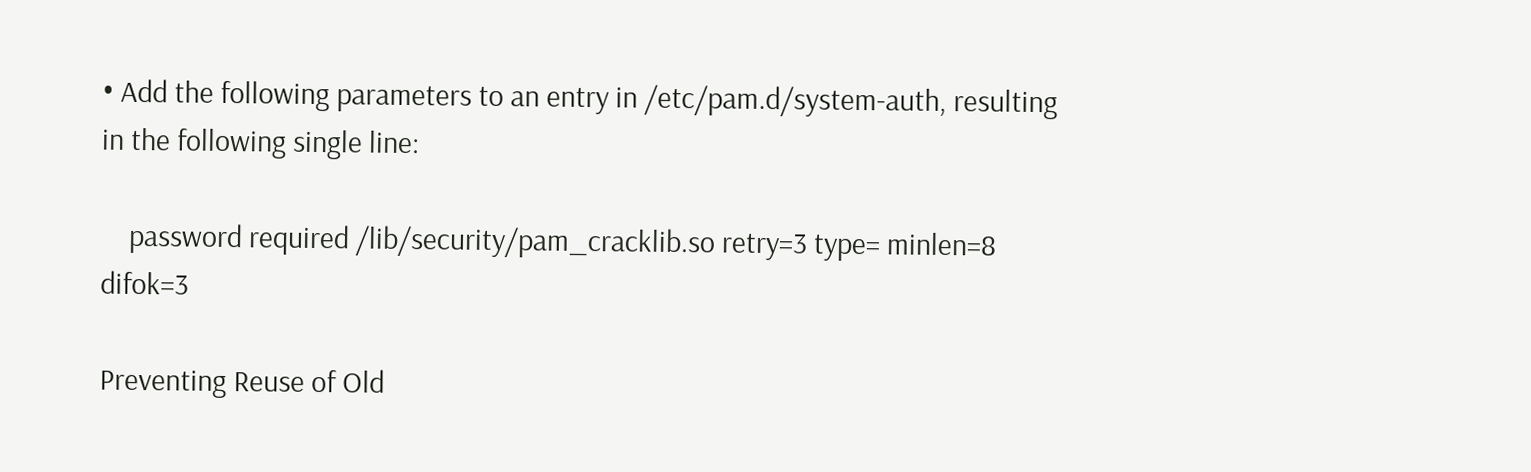• Add the following parameters to an entry in /etc/pam.d/system-auth, resulting in the following single line:

    password required /lib/security/pam_cracklib.so retry=3 type= minlen=8 difok=3

Preventing Reuse of Old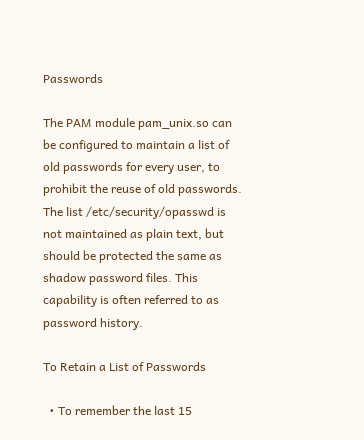Passwords

The PAM module pam_unix.so can be configured to maintain a list of old passwords for every user, to prohibit the reuse of old passwords. The list /etc/security/opasswd is not maintained as plain text, but should be protected the same as shadow password files. This capability is often referred to as password history.

To Retain a List of Passwords

  • To remember the last 15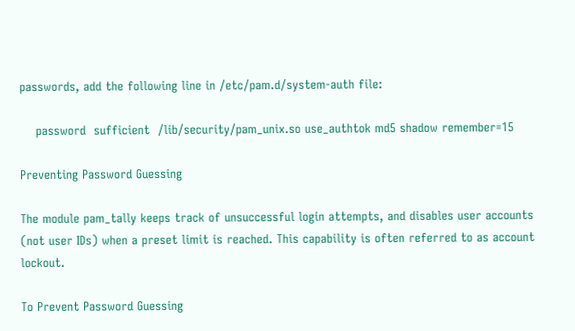passwords, add the following line in /etc/pam.d/system-auth file:

    password  sufficient  /lib/security/pam_unix.so use_authtok md5 shadow remember=15

Preventing Password Guessing

The module pam_tally keeps track of unsuccessful login attempts, and disables user accounts (not user IDs) when a preset limit is reached. This capability is often referred to as account lockout.

To Prevent Password Guessing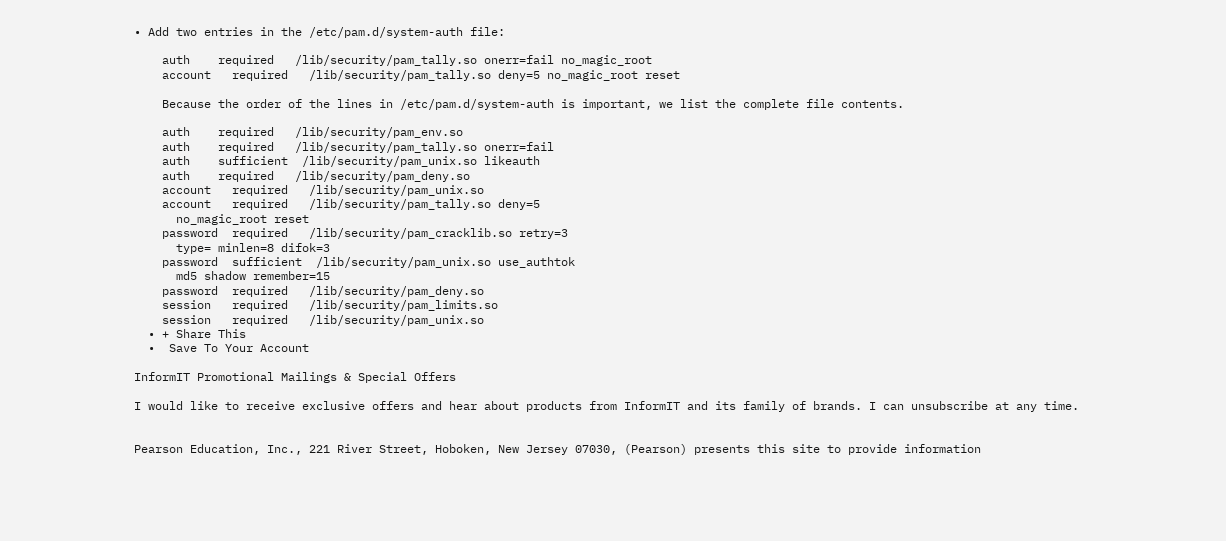• Add two entries in the /etc/pam.d/system-auth file:

    auth    required   /lib/security/pam_tally.so onerr=fail no_magic_root
    account   required   /lib/security/pam_tally.so deny=5 no_magic_root reset

    Because the order of the lines in /etc/pam.d/system-auth is important, we list the complete file contents.

    auth    required   /lib/security/pam_env.so
    auth    required   /lib/security/pam_tally.so onerr=fail
    auth    sufficient  /lib/security/pam_unix.so likeauth
    auth    required   /lib/security/pam_deny.so
    account   required   /lib/security/pam_unix.so
    account   required   /lib/security/pam_tally.so deny=5
      no_magic_root reset
    password  required   /lib/security/pam_cracklib.so retry=3
      type= minlen=8 difok=3
    password  sufficient  /lib/security/pam_unix.so use_authtok
      md5 shadow remember=15
    password  required   /lib/security/pam_deny.so
    session   required   /lib/security/pam_limits.so
    session   required   /lib/security/pam_unix.so
  • + Share This
  •  Save To Your Account

InformIT Promotional Mailings & Special Offers

I would like to receive exclusive offers and hear about products from InformIT and its family of brands. I can unsubscribe at any time.


Pearson Education, Inc., 221 River Street, Hoboken, New Jersey 07030, (Pearson) presents this site to provide information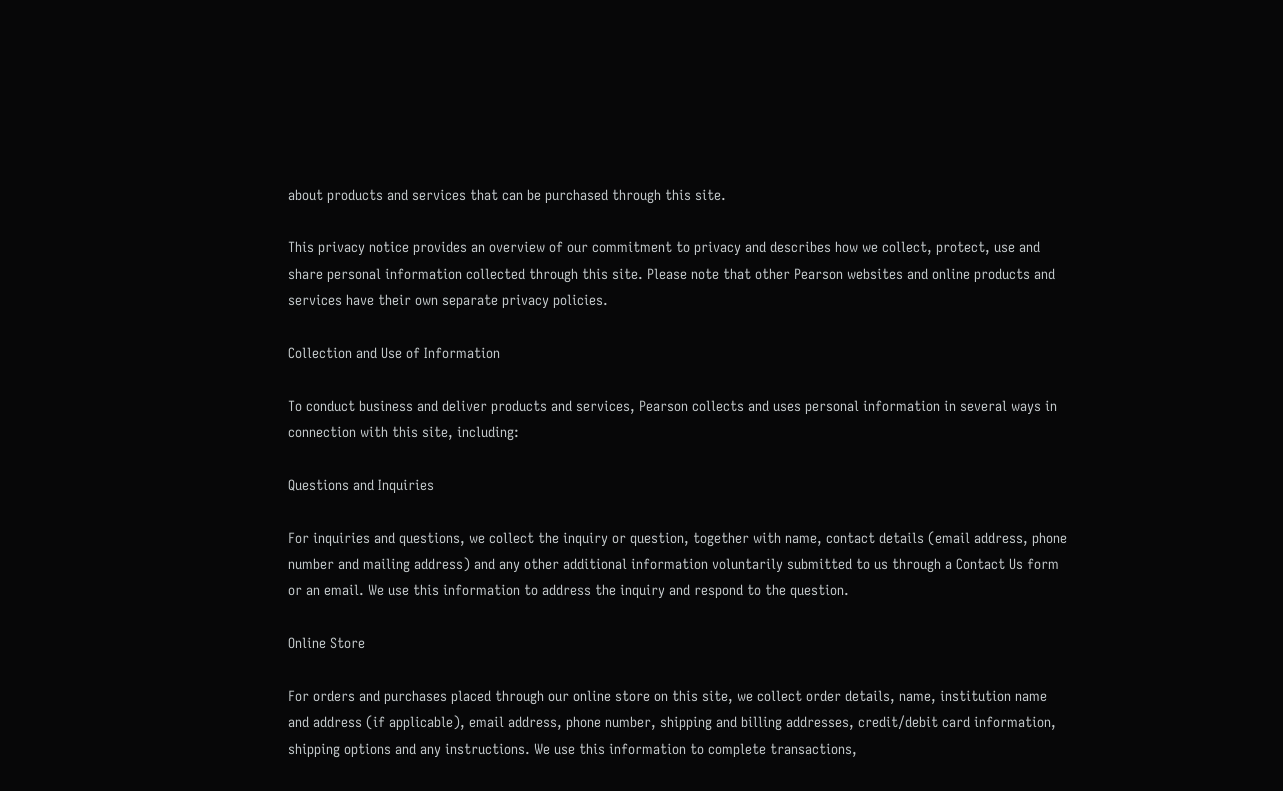about products and services that can be purchased through this site.

This privacy notice provides an overview of our commitment to privacy and describes how we collect, protect, use and share personal information collected through this site. Please note that other Pearson websites and online products and services have their own separate privacy policies.

Collection and Use of Information

To conduct business and deliver products and services, Pearson collects and uses personal information in several ways in connection with this site, including:

Questions and Inquiries

For inquiries and questions, we collect the inquiry or question, together with name, contact details (email address, phone number and mailing address) and any other additional information voluntarily submitted to us through a Contact Us form or an email. We use this information to address the inquiry and respond to the question.

Online Store

For orders and purchases placed through our online store on this site, we collect order details, name, institution name and address (if applicable), email address, phone number, shipping and billing addresses, credit/debit card information, shipping options and any instructions. We use this information to complete transactions,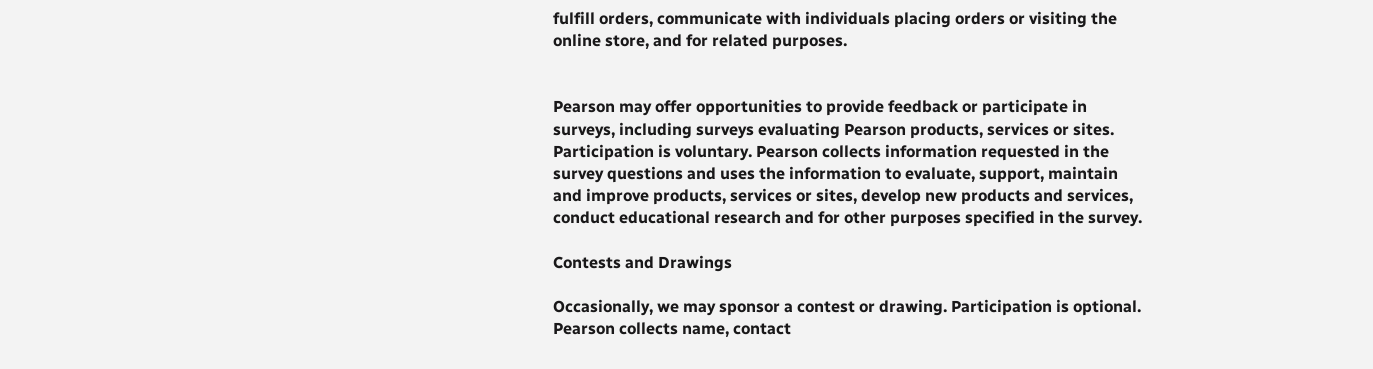fulfill orders, communicate with individuals placing orders or visiting the online store, and for related purposes.


Pearson may offer opportunities to provide feedback or participate in surveys, including surveys evaluating Pearson products, services or sites. Participation is voluntary. Pearson collects information requested in the survey questions and uses the information to evaluate, support, maintain and improve products, services or sites, develop new products and services, conduct educational research and for other purposes specified in the survey.

Contests and Drawings

Occasionally, we may sponsor a contest or drawing. Participation is optional. Pearson collects name, contact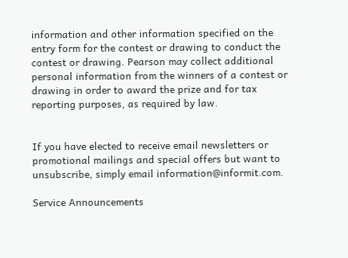information and other information specified on the entry form for the contest or drawing to conduct the contest or drawing. Pearson may collect additional personal information from the winners of a contest or drawing in order to award the prize and for tax reporting purposes, as required by law.


If you have elected to receive email newsletters or promotional mailings and special offers but want to unsubscribe, simply email information@informit.com.

Service Announcements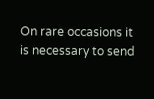On rare occasions it is necessary to send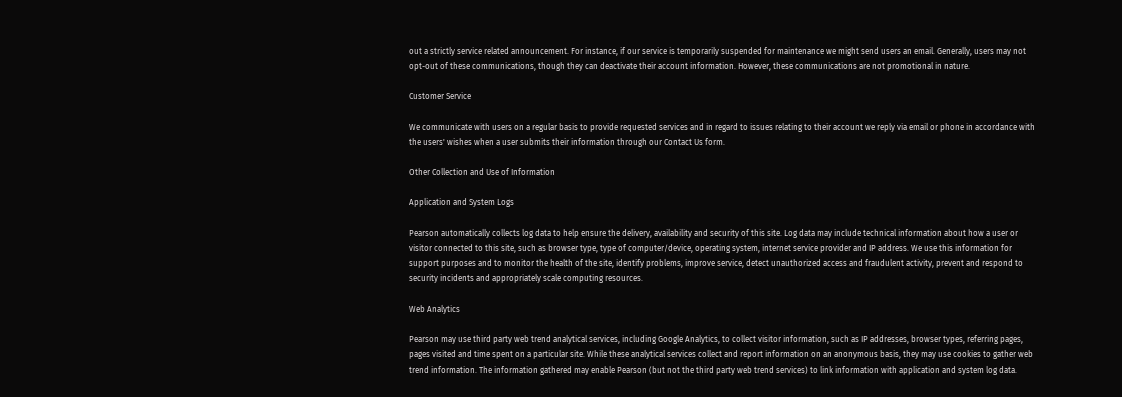out a strictly service related announcement. For instance, if our service is temporarily suspended for maintenance we might send users an email. Generally, users may not opt-out of these communications, though they can deactivate their account information. However, these communications are not promotional in nature.

Customer Service

We communicate with users on a regular basis to provide requested services and in regard to issues relating to their account we reply via email or phone in accordance with the users' wishes when a user submits their information through our Contact Us form.

Other Collection and Use of Information

Application and System Logs

Pearson automatically collects log data to help ensure the delivery, availability and security of this site. Log data may include technical information about how a user or visitor connected to this site, such as browser type, type of computer/device, operating system, internet service provider and IP address. We use this information for support purposes and to monitor the health of the site, identify problems, improve service, detect unauthorized access and fraudulent activity, prevent and respond to security incidents and appropriately scale computing resources.

Web Analytics

Pearson may use third party web trend analytical services, including Google Analytics, to collect visitor information, such as IP addresses, browser types, referring pages, pages visited and time spent on a particular site. While these analytical services collect and report information on an anonymous basis, they may use cookies to gather web trend information. The information gathered may enable Pearson (but not the third party web trend services) to link information with application and system log data.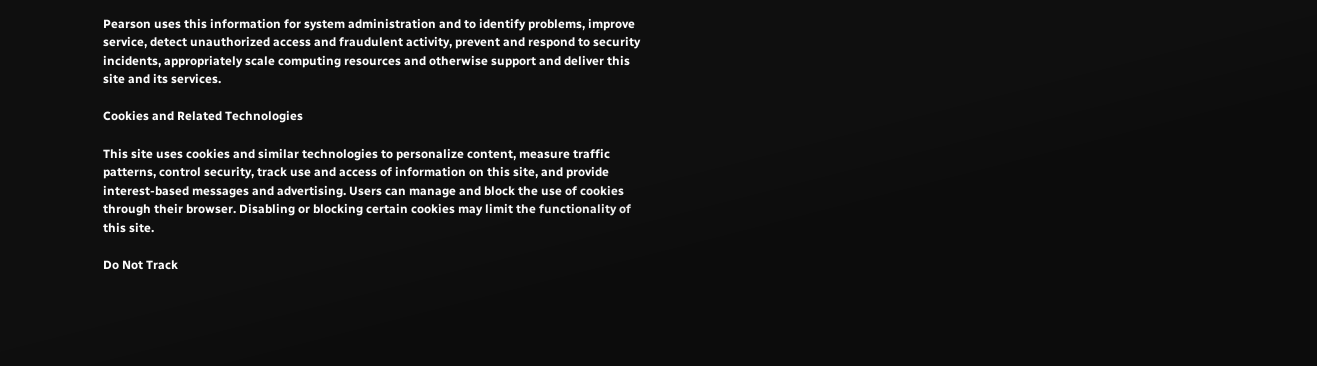Pearson uses this information for system administration and to identify problems, improve service, detect unauthorized access and fraudulent activity, prevent and respond to security incidents, appropriately scale computing resources and otherwise support and deliver this site and its services.

Cookies and Related Technologies

This site uses cookies and similar technologies to personalize content, measure traffic patterns, control security, track use and access of information on this site, and provide interest-based messages and advertising. Users can manage and block the use of cookies through their browser. Disabling or blocking certain cookies may limit the functionality of this site.

Do Not Track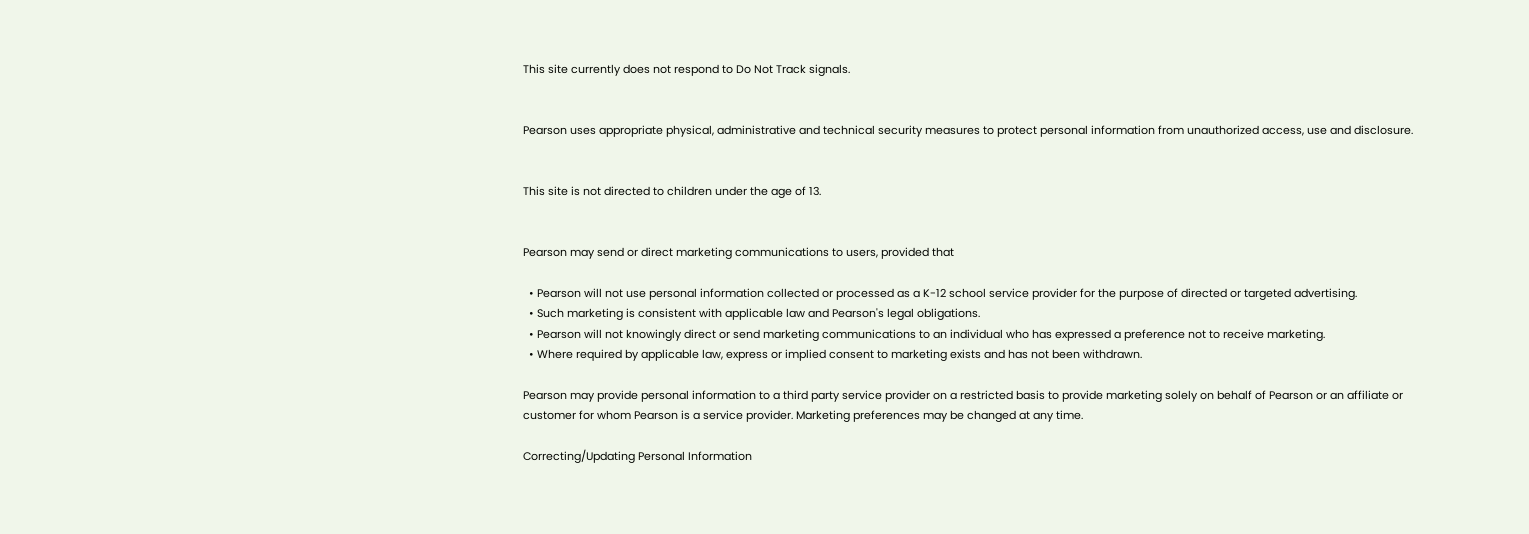This site currently does not respond to Do Not Track signals.


Pearson uses appropriate physical, administrative and technical security measures to protect personal information from unauthorized access, use and disclosure.


This site is not directed to children under the age of 13.


Pearson may send or direct marketing communications to users, provided that

  • Pearson will not use personal information collected or processed as a K-12 school service provider for the purpose of directed or targeted advertising.
  • Such marketing is consistent with applicable law and Pearson's legal obligations.
  • Pearson will not knowingly direct or send marketing communications to an individual who has expressed a preference not to receive marketing.
  • Where required by applicable law, express or implied consent to marketing exists and has not been withdrawn.

Pearson may provide personal information to a third party service provider on a restricted basis to provide marketing solely on behalf of Pearson or an affiliate or customer for whom Pearson is a service provider. Marketing preferences may be changed at any time.

Correcting/Updating Personal Information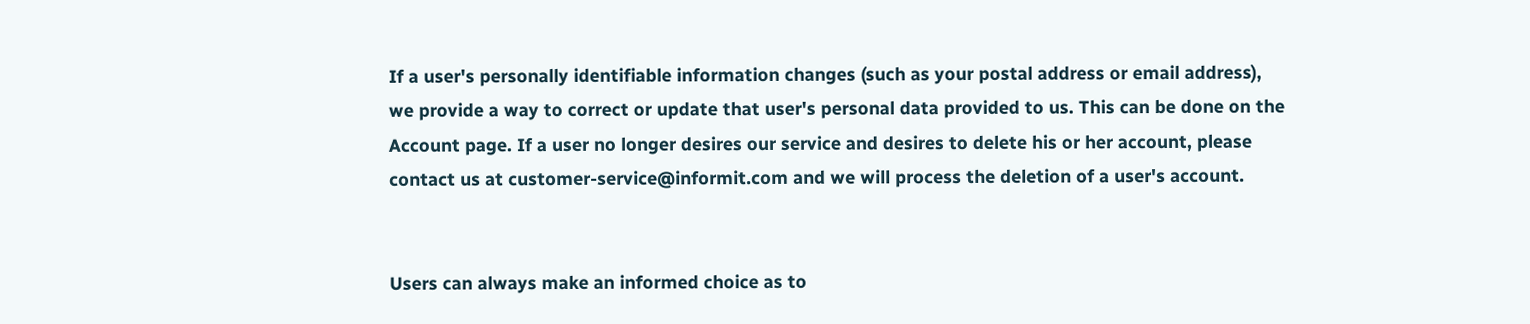If a user's personally identifiable information changes (such as your postal address or email address), we provide a way to correct or update that user's personal data provided to us. This can be done on the Account page. If a user no longer desires our service and desires to delete his or her account, please contact us at customer-service@informit.com and we will process the deletion of a user's account.


Users can always make an informed choice as to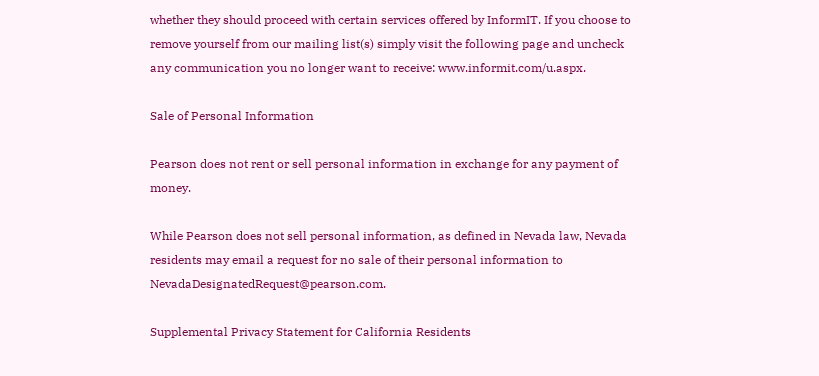whether they should proceed with certain services offered by InformIT. If you choose to remove yourself from our mailing list(s) simply visit the following page and uncheck any communication you no longer want to receive: www.informit.com/u.aspx.

Sale of Personal Information

Pearson does not rent or sell personal information in exchange for any payment of money.

While Pearson does not sell personal information, as defined in Nevada law, Nevada residents may email a request for no sale of their personal information to NevadaDesignatedRequest@pearson.com.

Supplemental Privacy Statement for California Residents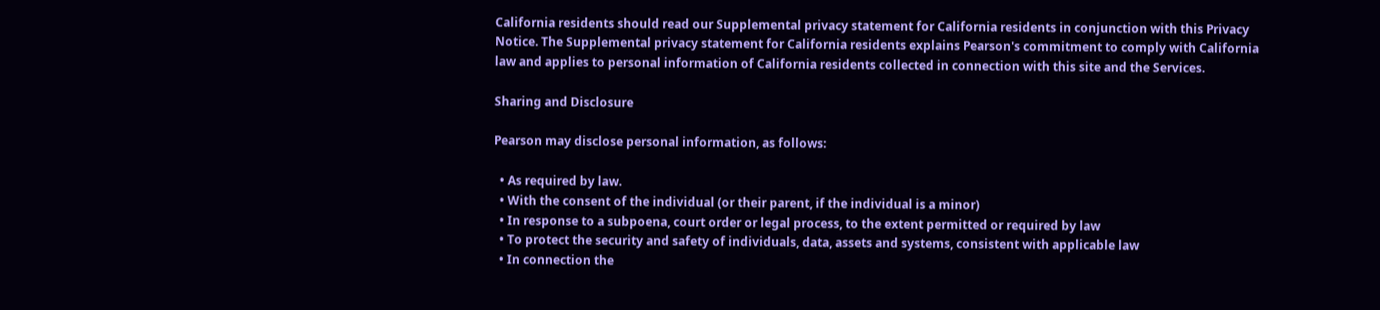California residents should read our Supplemental privacy statement for California residents in conjunction with this Privacy Notice. The Supplemental privacy statement for California residents explains Pearson's commitment to comply with California law and applies to personal information of California residents collected in connection with this site and the Services.

Sharing and Disclosure

Pearson may disclose personal information, as follows:

  • As required by law.
  • With the consent of the individual (or their parent, if the individual is a minor)
  • In response to a subpoena, court order or legal process, to the extent permitted or required by law
  • To protect the security and safety of individuals, data, assets and systems, consistent with applicable law
  • In connection the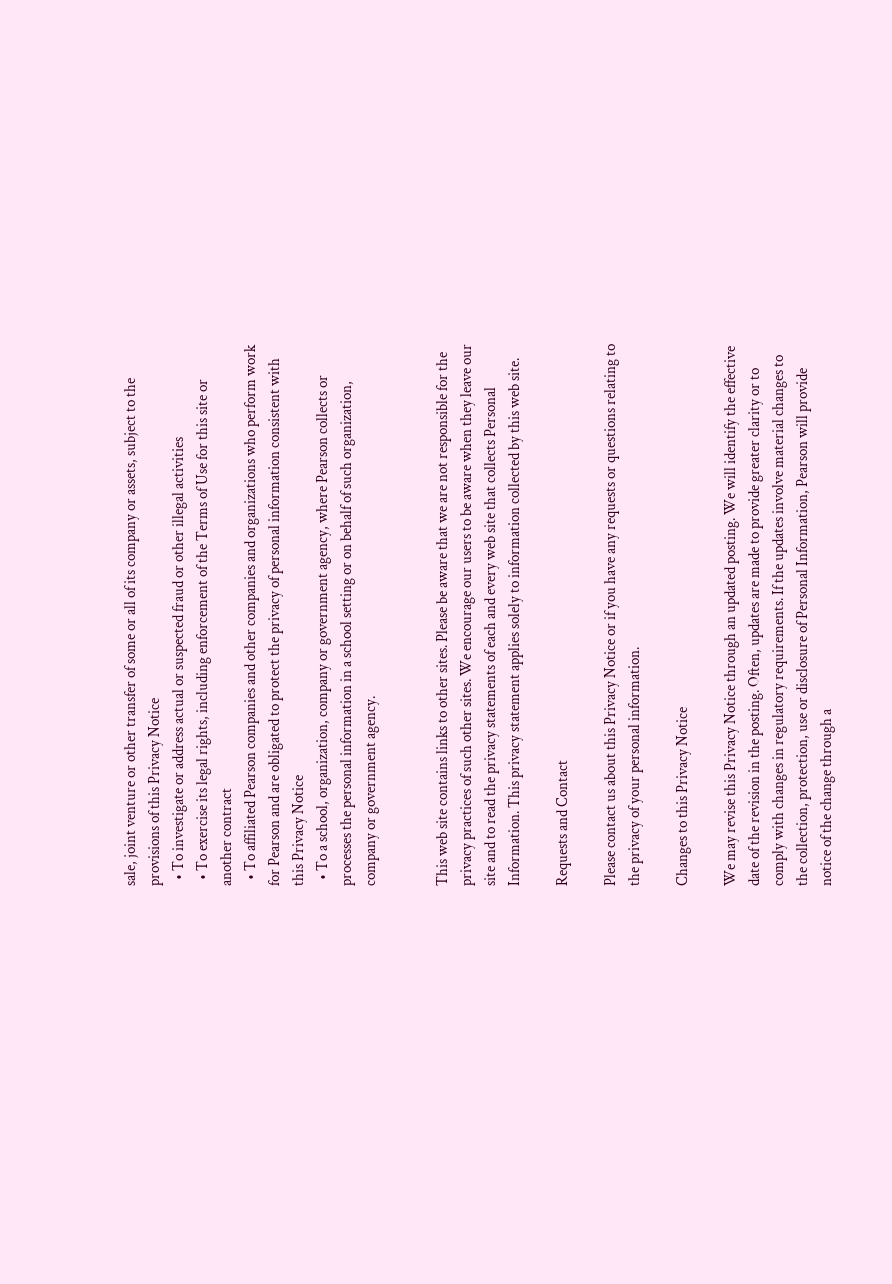sale, joint venture or other transfer of some or all of its company or assets, subject to the provisions of this Privacy Notice
  • To investigate or address actual or suspected fraud or other illegal activities
  • To exercise its legal rights, including enforcement of the Terms of Use for this site or another contract
  • To affiliated Pearson companies and other companies and organizations who perform work for Pearson and are obligated to protect the privacy of personal information consistent with this Privacy Notice
  • To a school, organization, company or government agency, where Pearson collects or processes the personal information in a school setting or on behalf of such organization, company or government agency.


This web site contains links to other sites. Please be aware that we are not responsible for the privacy practices of such other sites. We encourage our users to be aware when they leave our site and to read the privacy statements of each and every web site that collects Personal Information. This privacy statement applies solely to information collected by this web site.

Requests and Contact

Please contact us about this Privacy Notice or if you have any requests or questions relating to the privacy of your personal information.

Changes to this Privacy Notice

We may revise this Privacy Notice through an updated posting. We will identify the effective date of the revision in the posting. Often, updates are made to provide greater clarity or to comply with changes in regulatory requirements. If the updates involve material changes to the collection, protection, use or disclosure of Personal Information, Pearson will provide notice of the change through a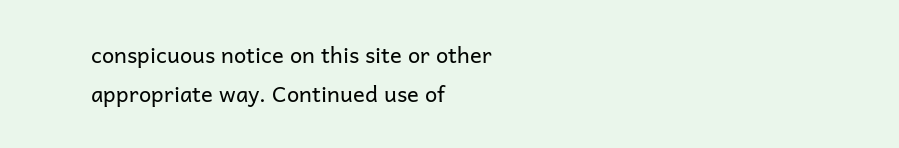conspicuous notice on this site or other appropriate way. Continued use of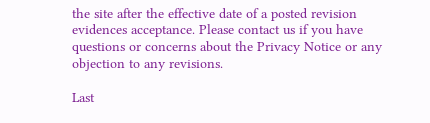the site after the effective date of a posted revision evidences acceptance. Please contact us if you have questions or concerns about the Privacy Notice or any objection to any revisions.

Last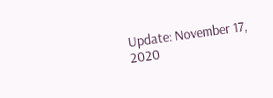Update: November 17, 2020